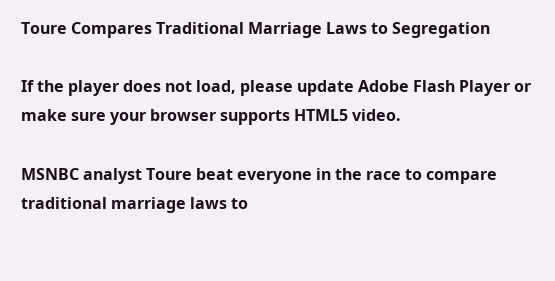Toure Compares Traditional Marriage Laws to Segregation

If the player does not load, please update Adobe Flash Player or make sure your browser supports HTML5 video.

MSNBC analyst Toure beat everyone in the race to compare traditional marriage laws to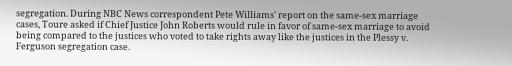segregation. During NBC News correspondent Pete Williams' report on the same-sex marriage cases, Toure asked if Chief Justice John Roberts would rule in favor of same-sex marriage to avoid being compared to the justices who voted to take rights away like the justices in the Plessy v. Ferguson segregation case.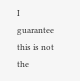I guarantee this is not the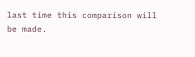last time this comparison will be made.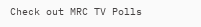Check out MRC TV Polls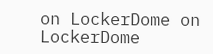on LockerDome on LockerDome